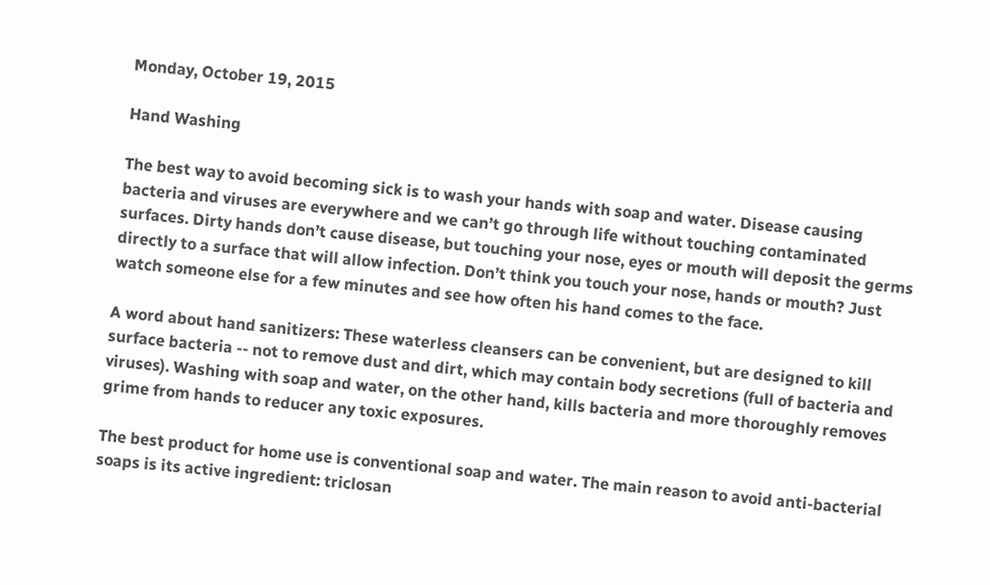Monday, October 19, 2015

Hand Washing

The best way to avoid becoming sick is to wash your hands with soap and water. Disease causing bacteria and viruses are everywhere and we can’t go through life without touching contaminated surfaces. Dirty hands don’t cause disease, but touching your nose, eyes or mouth will deposit the germs directly to a surface that will allow infection. Don’t think you touch your nose, hands or mouth? Just watch someone else for a few minutes and see how often his hand comes to the face.

A word about hand sanitizers: These waterless cleansers can be convenient, but are designed to kill surface bacteria -- not to remove dust and dirt, which may contain body secretions (full of bacteria and viruses). Washing with soap and water, on the other hand, kills bacteria and more thoroughly removes grime from hands to reducer any toxic exposures.

The best product for home use is conventional soap and water. The main reason to avoid anti-bacterial soaps is its active ingredient: triclosan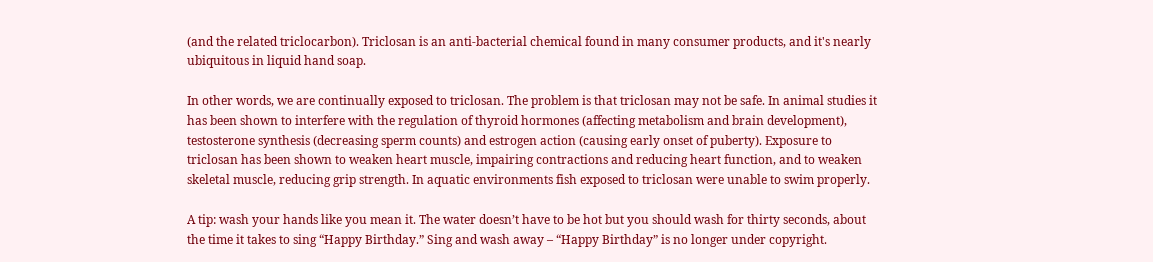(and the related triclocarbon). Triclosan is an anti-bacterial chemical found in many consumer products, and it's nearly ubiquitous in liquid hand soap.

In other words, we are continually exposed to triclosan. The problem is that triclosan may not be safe. In animal studies it has been shown to interfere with the regulation of thyroid hormones (affecting metabolism and brain development), testosterone synthesis (decreasing sperm counts) and estrogen action (causing early onset of puberty). Exposure to triclosan has been shown to weaken heart muscle, impairing contractions and reducing heart function, and to weaken skeletal muscle, reducing grip strength. In aquatic environments fish exposed to triclosan were unable to swim properly.

A tip: wash your hands like you mean it. The water doesn’t have to be hot but you should wash for thirty seconds, about the time it takes to sing “Happy Birthday.” Sing and wash away – “Happy Birthday” is no longer under copyright.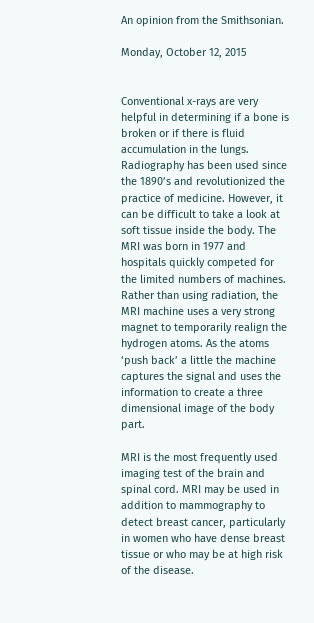An opinion from the Smithsonian.

Monday, October 12, 2015


Conventional x-rays are very helpful in determining if a bone is broken or if there is fluid accumulation in the lungs. Radiography has been used since the 1890’s and revolutionized the practice of medicine. However, it can be difficult to take a look at soft tissue inside the body. The MRI was born in 1977 and hospitals quickly competed for the limited numbers of machines. Rather than using radiation, the MRI machine uses a very strong magnet to temporarily realign the hydrogen atoms. As the atoms ‘push back’ a little the machine captures the signal and uses the information to create a three dimensional image of the body part.

MRI is the most frequently used imaging test of the brain and spinal cord. MRI may be used in addition to mammography to detect breast cancer, particularly in women who have dense breast tissue or who may be at high risk of the disease.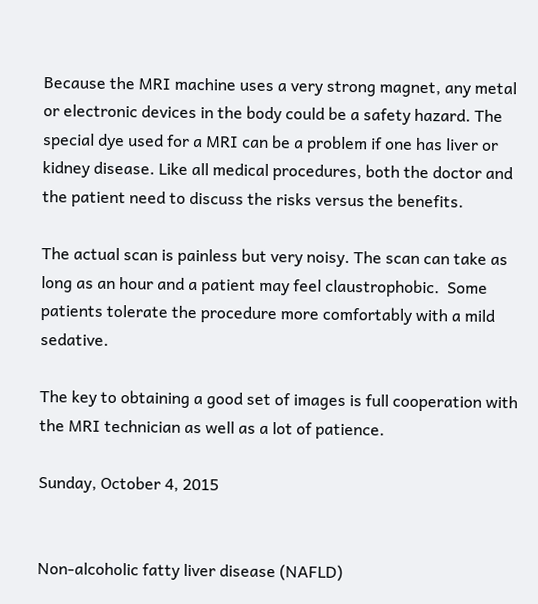Because the MRI machine uses a very strong magnet, any metal or electronic devices in the body could be a safety hazard. The special dye used for a MRI can be a problem if one has liver or kidney disease. Like all medical procedures, both the doctor and the patient need to discuss the risks versus the benefits.

The actual scan is painless but very noisy. The scan can take as long as an hour and a patient may feel claustrophobic.  Some patients tolerate the procedure more comfortably with a mild sedative.

The key to obtaining a good set of images is full cooperation with the MRI technician as well as a lot of patience.

Sunday, October 4, 2015


Non-alcoholic fatty liver disease (NAFLD)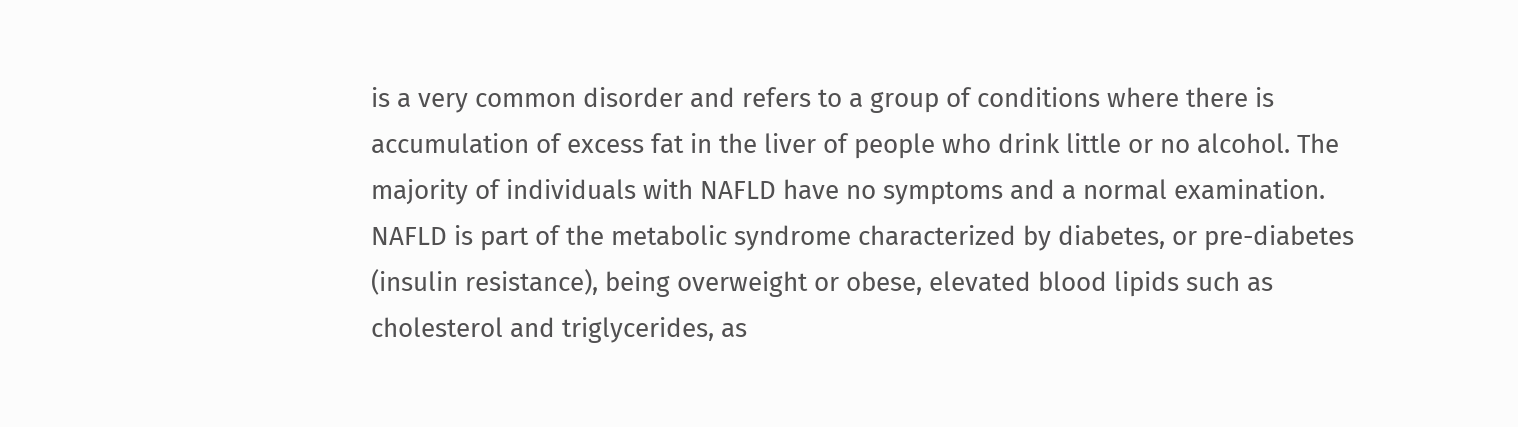is a very common disorder and refers to a group of conditions where there is accumulation of excess fat in the liver of people who drink little or no alcohol. The majority of individuals with NAFLD have no symptoms and a normal examination. NAFLD is part of the metabolic syndrome characterized by diabetes, or pre-diabetes (insulin resistance), being overweight or obese, elevated blood lipids such as cholesterol and triglycerides, as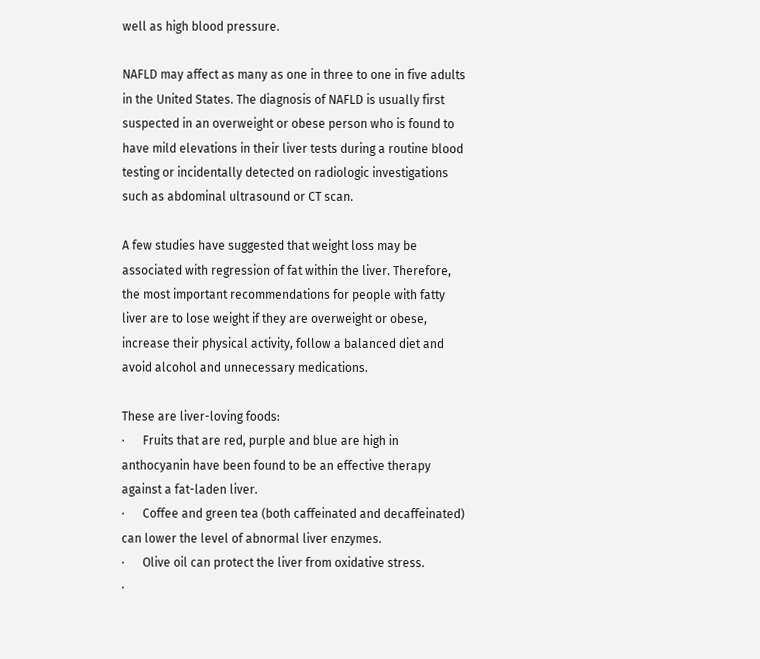well as high blood pressure.

NAFLD may affect as many as one in three to one in five adults in the United States. The diagnosis of NAFLD is usually first suspected in an overweight or obese person who is found to have mild elevations in their liver tests during a routine blood testing or incidentally detected on radiologic investigations such as abdominal ultrasound or CT scan.

A few studies have suggested that weight loss may be associated with regression of fat within the liver. Therefore, the most important recommendations for people with fatty liver are to lose weight if they are overweight or obese, increase their physical activity, follow a balanced diet and avoid alcohol and unnecessary medications.

These are liver-loving foods:
·      Fruits that are red, purple and blue are high in anthocyanin have been found to be an effective therapy against a fat-laden liver.
·      Coffee and green tea (both caffeinated and decaffeinated) can lower the level of abnormal liver enzymes.
·      Olive oil can protect the liver from oxidative stress.
·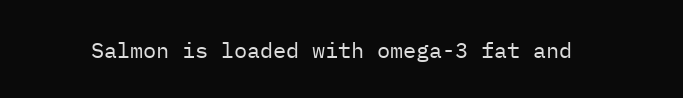Salmon is loaded with omega-3 fat and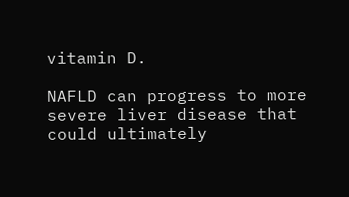vitamin D.

NAFLD can progress to more severe liver disease that could ultimately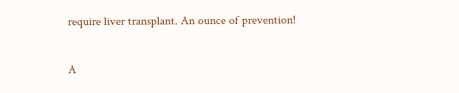require liver transplant. An ounce of prevention!

A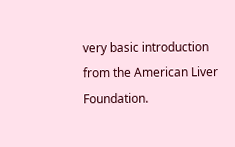very basic introduction from the American Liver Foundation.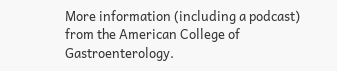More information (including a podcast) from the American College of Gastroenterology.